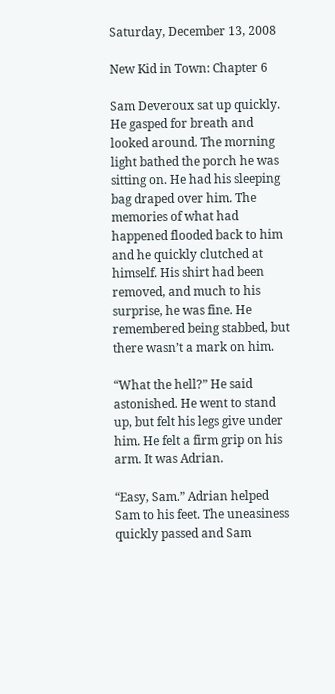Saturday, December 13, 2008

New Kid in Town: Chapter 6

Sam Deveroux sat up quickly. He gasped for breath and looked around. The morning light bathed the porch he was sitting on. He had his sleeping bag draped over him. The memories of what had happened flooded back to him and he quickly clutched at himself. His shirt had been removed, and much to his surprise, he was fine. He remembered being stabbed, but there wasn’t a mark on him.

“What the hell?” He said astonished. He went to stand up, but felt his legs give under him. He felt a firm grip on his arm. It was Adrian.

“Easy, Sam.” Adrian helped Sam to his feet. The uneasiness quickly passed and Sam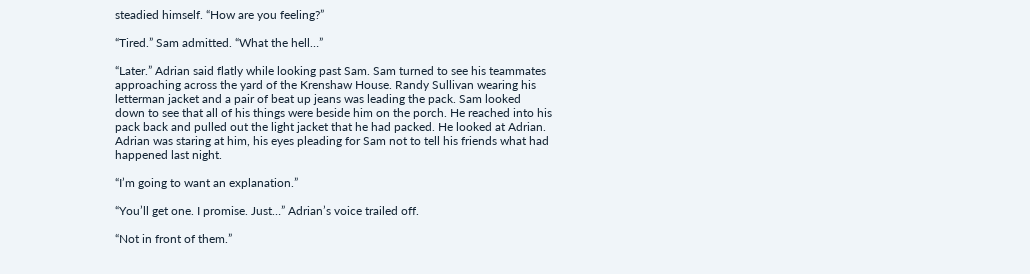steadied himself. “How are you feeling?”

“Tired.” Sam admitted. “What the hell…”

“Later.” Adrian said flatly while looking past Sam. Sam turned to see his teammates approaching across the yard of the Krenshaw House. Randy Sullivan wearing his letterman jacket and a pair of beat up jeans was leading the pack. Sam looked down to see that all of his things were beside him on the porch. He reached into his pack back and pulled out the light jacket that he had packed. He looked at Adrian. Adrian was staring at him, his eyes pleading for Sam not to tell his friends what had happened last night.

“I’m going to want an explanation.”

“You’ll get one. I promise. Just…” Adrian’s voice trailed off.

“Not in front of them.”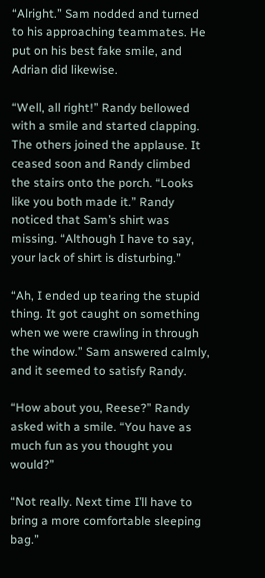“Alright.” Sam nodded and turned to his approaching teammates. He put on his best fake smile, and Adrian did likewise.

“Well, all right!” Randy bellowed with a smile and started clapping. The others joined the applause. It ceased soon and Randy climbed the stairs onto the porch. “Looks like you both made it.” Randy noticed that Sam’s shirt was missing. “Although I have to say, your lack of shirt is disturbing.”

“Ah, I ended up tearing the stupid thing. It got caught on something when we were crawling in through the window.” Sam answered calmly, and it seemed to satisfy Randy.

“How about you, Reese?” Randy asked with a smile. “You have as much fun as you thought you would?”

“Not really. Next time I’ll have to bring a more comfortable sleeping bag.”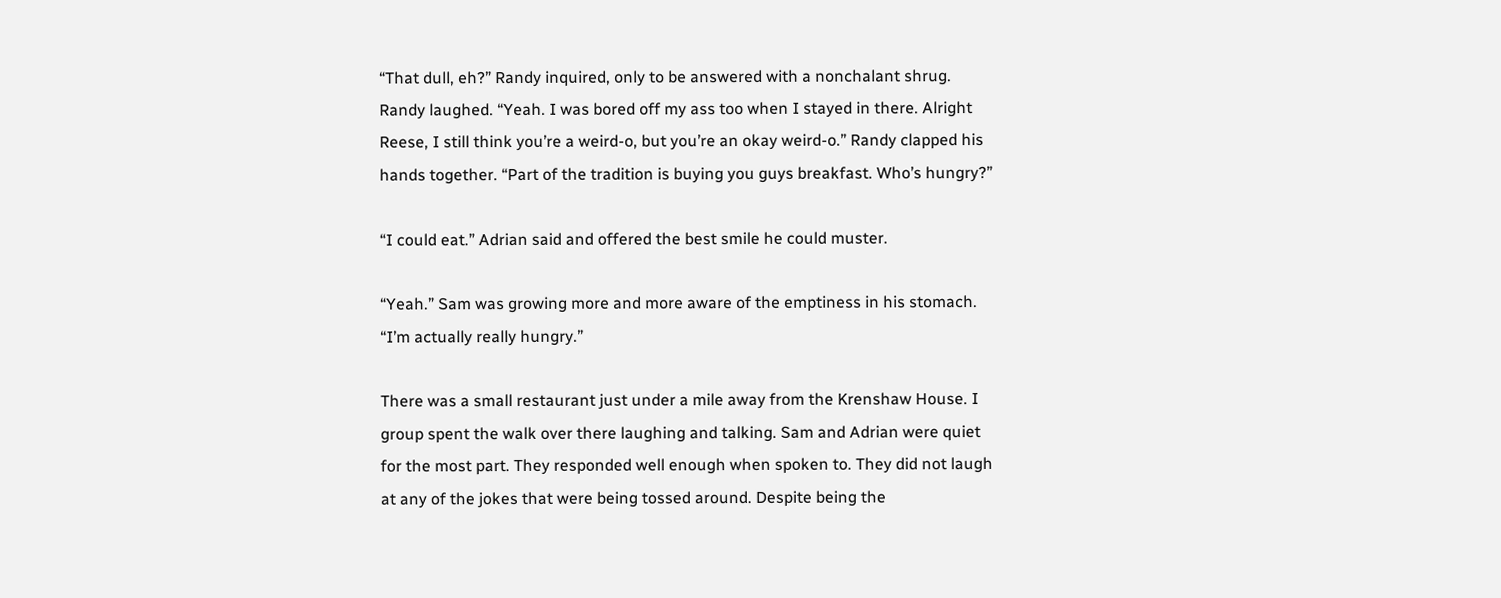“That dull, eh?” Randy inquired, only to be answered with a nonchalant shrug. Randy laughed. “Yeah. I was bored off my ass too when I stayed in there. Alright Reese, I still think you’re a weird-o, but you’re an okay weird-o.” Randy clapped his hands together. “Part of the tradition is buying you guys breakfast. Who’s hungry?”

“I could eat.” Adrian said and offered the best smile he could muster.

“Yeah.” Sam was growing more and more aware of the emptiness in his stomach. “I’m actually really hungry.”

There was a small restaurant just under a mile away from the Krenshaw House. I group spent the walk over there laughing and talking. Sam and Adrian were quiet for the most part. They responded well enough when spoken to. They did not laugh at any of the jokes that were being tossed around. Despite being the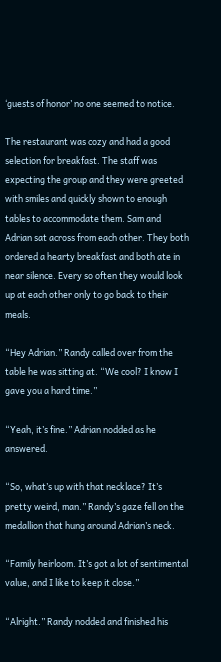‘guests of honor’ no one seemed to notice.

The restaurant was cozy and had a good selection for breakfast. The staff was expecting the group and they were greeted with smiles and quickly shown to enough tables to accommodate them. Sam and Adrian sat across from each other. They both ordered a hearty breakfast and both ate in near silence. Every so often they would look up at each other only to go back to their meals.

“Hey Adrian.” Randy called over from the table he was sitting at. “We cool? I know I gave you a hard time.”

“Yeah, it’s fine.” Adrian nodded as he answered.

“So, what’s up with that necklace? It’s pretty weird, man.” Randy’s gaze fell on the medallion that hung around Adrian’s neck.

“Family heirloom. It’s got a lot of sentimental value, and I like to keep it close.”

“Alright.” Randy nodded and finished his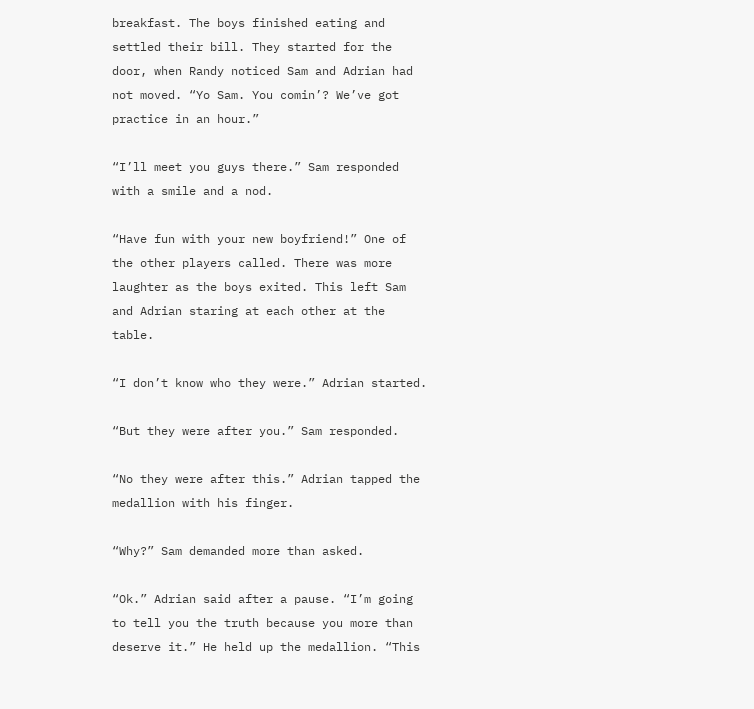breakfast. The boys finished eating and settled their bill. They started for the door, when Randy noticed Sam and Adrian had not moved. “Yo Sam. You comin’? We’ve got practice in an hour.”

“I’ll meet you guys there.” Sam responded with a smile and a nod.

“Have fun with your new boyfriend!” One of the other players called. There was more laughter as the boys exited. This left Sam and Adrian staring at each other at the table.

“I don’t know who they were.” Adrian started.

“But they were after you.” Sam responded.

“No they were after this.” Adrian tapped the medallion with his finger.

“Why?” Sam demanded more than asked.

“Ok.” Adrian said after a pause. “I’m going to tell you the truth because you more than deserve it.” He held up the medallion. “This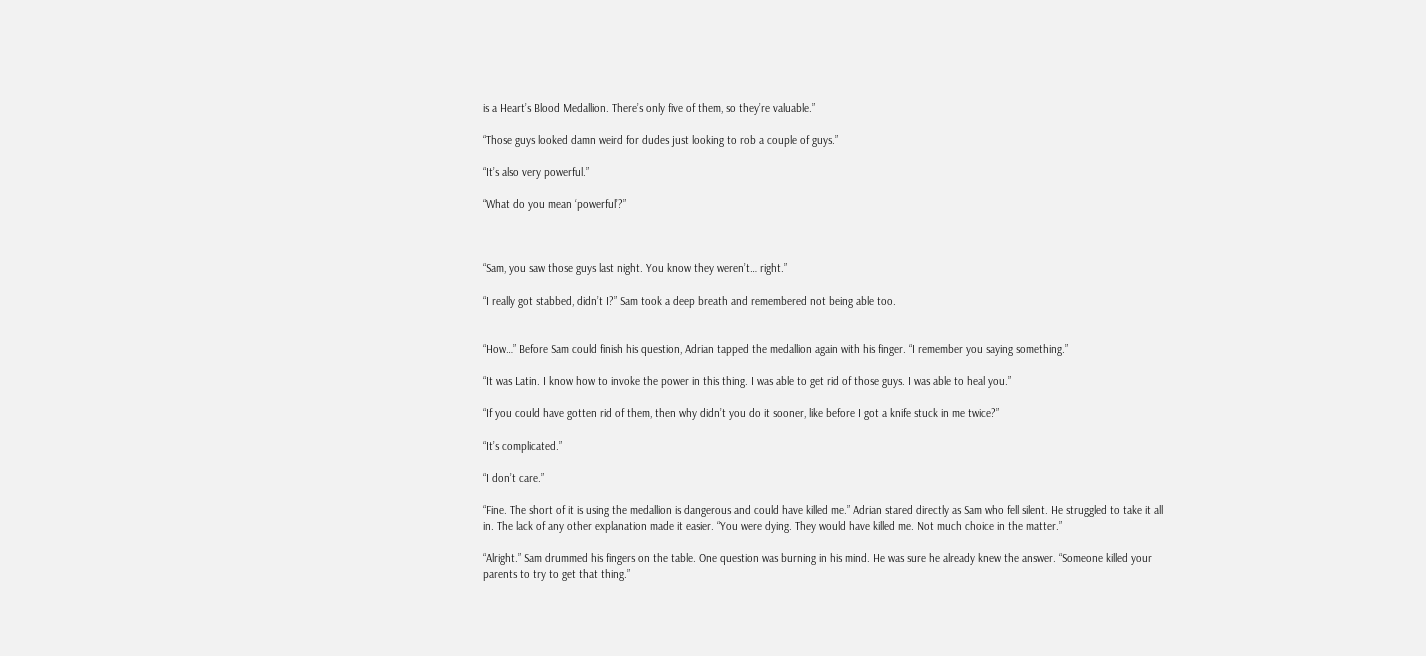is a Heart’s Blood Medallion. There’s only five of them, so they’re valuable.”

“Those guys looked damn weird for dudes just looking to rob a couple of guys.”

“It’s also very powerful.”

“What do you mean ‘powerful’?”



“Sam, you saw those guys last night. You know they weren’t… right.”

“I really got stabbed, didn’t I?” Sam took a deep breath and remembered not being able too.


“How…” Before Sam could finish his question, Adrian tapped the medallion again with his finger. “I remember you saying something.”

“It was Latin. I know how to invoke the power in this thing. I was able to get rid of those guys. I was able to heal you.”

“If you could have gotten rid of them, then why didn’t you do it sooner, like before I got a knife stuck in me twice?”

“It’s complicated.”

“I don’t care.”

“Fine. The short of it is using the medallion is dangerous and could have killed me.” Adrian stared directly as Sam who fell silent. He struggled to take it all in. The lack of any other explanation made it easier. “You were dying. They would have killed me. Not much choice in the matter.”

“Alright.” Sam drummed his fingers on the table. One question was burning in his mind. He was sure he already knew the answer. “Someone killed your parents to try to get that thing.”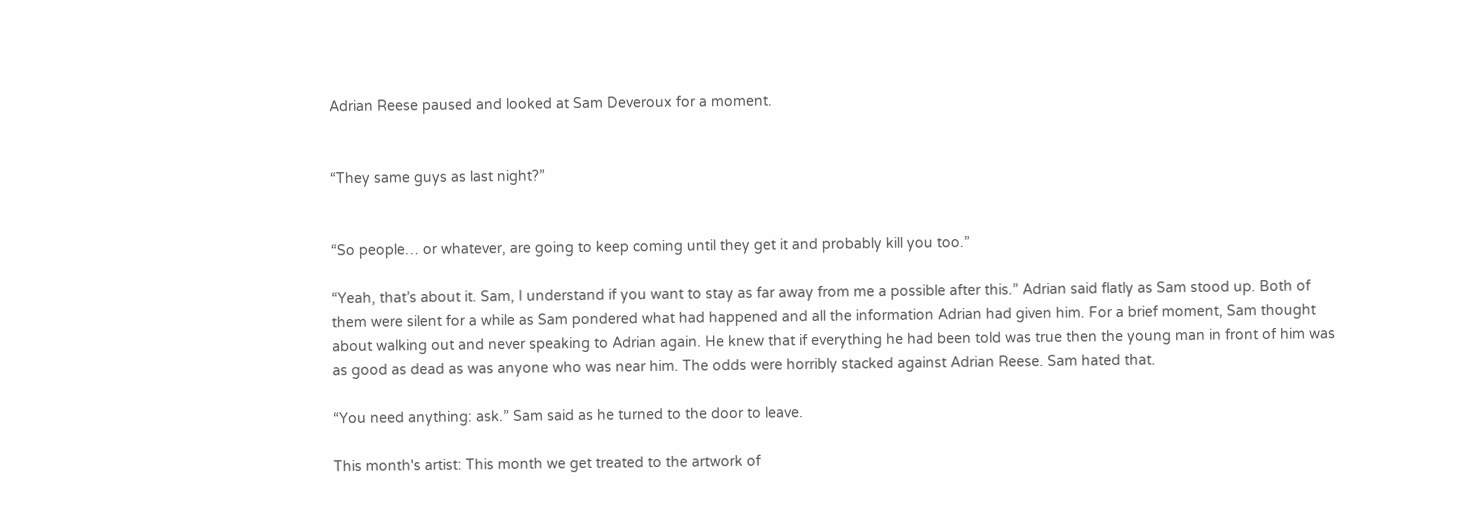Adrian Reese paused and looked at Sam Deveroux for a moment.


“They same guys as last night?”


“So people… or whatever, are going to keep coming until they get it and probably kill you too.”

“Yeah, that’s about it. Sam, I understand if you want to stay as far away from me a possible after this.” Adrian said flatly as Sam stood up. Both of them were silent for a while as Sam pondered what had happened and all the information Adrian had given him. For a brief moment, Sam thought about walking out and never speaking to Adrian again. He knew that if everything he had been told was true then the young man in front of him was as good as dead as was anyone who was near him. The odds were horribly stacked against Adrian Reese. Sam hated that.

“You need anything: ask.” Sam said as he turned to the door to leave.

This month's artist: This month we get treated to the artwork of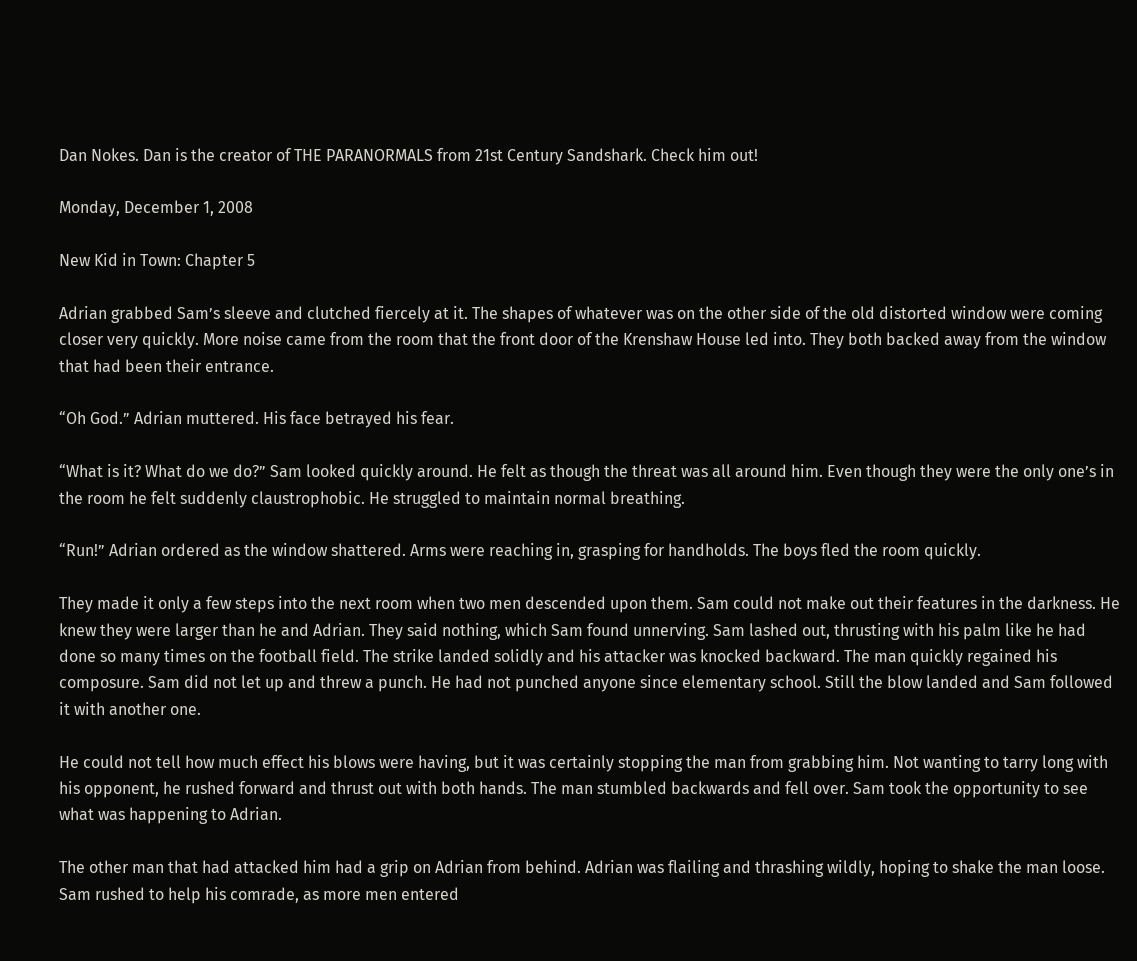Dan Nokes. Dan is the creator of THE PARANORMALS from 21st Century Sandshark. Check him out!

Monday, December 1, 2008

New Kid in Town: Chapter 5

Adrian grabbed Sam’s sleeve and clutched fiercely at it. The shapes of whatever was on the other side of the old distorted window were coming closer very quickly. More noise came from the room that the front door of the Krenshaw House led into. They both backed away from the window that had been their entrance.

“Oh God.” Adrian muttered. His face betrayed his fear.

“What is it? What do we do?” Sam looked quickly around. He felt as though the threat was all around him. Even though they were the only one’s in the room he felt suddenly claustrophobic. He struggled to maintain normal breathing.

“Run!” Adrian ordered as the window shattered. Arms were reaching in, grasping for handholds. The boys fled the room quickly.

They made it only a few steps into the next room when two men descended upon them. Sam could not make out their features in the darkness. He knew they were larger than he and Adrian. They said nothing, which Sam found unnerving. Sam lashed out, thrusting with his palm like he had done so many times on the football field. The strike landed solidly and his attacker was knocked backward. The man quickly regained his composure. Sam did not let up and threw a punch. He had not punched anyone since elementary school. Still the blow landed and Sam followed it with another one.

He could not tell how much effect his blows were having, but it was certainly stopping the man from grabbing him. Not wanting to tarry long with his opponent, he rushed forward and thrust out with both hands. The man stumbled backwards and fell over. Sam took the opportunity to see what was happening to Adrian.

The other man that had attacked him had a grip on Adrian from behind. Adrian was flailing and thrashing wildly, hoping to shake the man loose. Sam rushed to help his comrade, as more men entered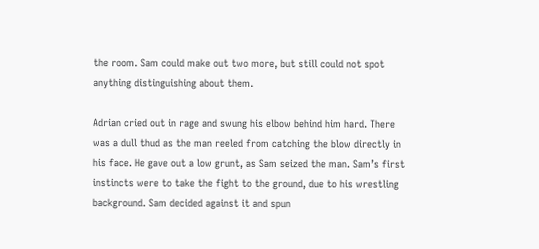the room. Sam could make out two more, but still could not spot anything distinguishing about them.

Adrian cried out in rage and swung his elbow behind him hard. There was a dull thud as the man reeled from catching the blow directly in his face. He gave out a low grunt, as Sam seized the man. Sam’s first instincts were to take the fight to the ground, due to his wrestling background. Sam decided against it and spun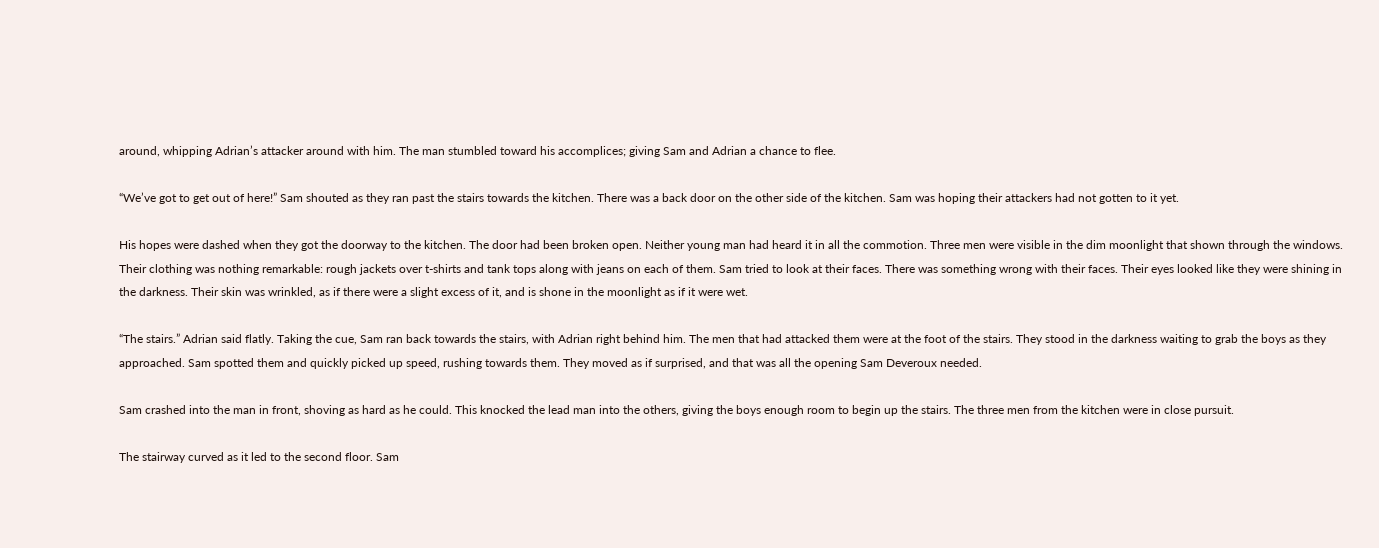around, whipping Adrian’s attacker around with him. The man stumbled toward his accomplices; giving Sam and Adrian a chance to flee.

“We’ve got to get out of here!” Sam shouted as they ran past the stairs towards the kitchen. There was a back door on the other side of the kitchen. Sam was hoping their attackers had not gotten to it yet.

His hopes were dashed when they got the doorway to the kitchen. The door had been broken open. Neither young man had heard it in all the commotion. Three men were visible in the dim moonlight that shown through the windows. Their clothing was nothing remarkable: rough jackets over t-shirts and tank tops along with jeans on each of them. Sam tried to look at their faces. There was something wrong with their faces. Their eyes looked like they were shining in the darkness. Their skin was wrinkled, as if there were a slight excess of it, and is shone in the moonlight as if it were wet.

“The stairs.” Adrian said flatly. Taking the cue, Sam ran back towards the stairs, with Adrian right behind him. The men that had attacked them were at the foot of the stairs. They stood in the darkness waiting to grab the boys as they approached. Sam spotted them and quickly picked up speed, rushing towards them. They moved as if surprised, and that was all the opening Sam Deveroux needed.

Sam crashed into the man in front, shoving as hard as he could. This knocked the lead man into the others, giving the boys enough room to begin up the stairs. The three men from the kitchen were in close pursuit.

The stairway curved as it led to the second floor. Sam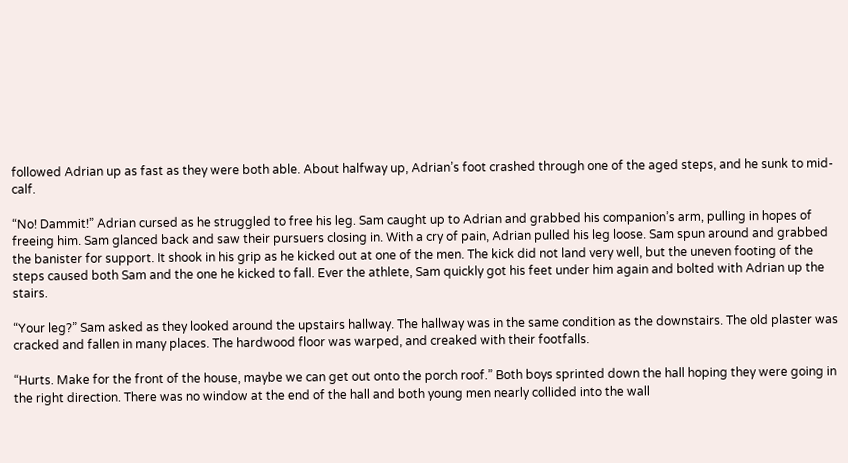followed Adrian up as fast as they were both able. About halfway up, Adrian’s foot crashed through one of the aged steps, and he sunk to mid-calf.

“No! Dammit!” Adrian cursed as he struggled to free his leg. Sam caught up to Adrian and grabbed his companion’s arm, pulling in hopes of freeing him. Sam glanced back and saw their pursuers closing in. With a cry of pain, Adrian pulled his leg loose. Sam spun around and grabbed the banister for support. It shook in his grip as he kicked out at one of the men. The kick did not land very well, but the uneven footing of the steps caused both Sam and the one he kicked to fall. Ever the athlete, Sam quickly got his feet under him again and bolted with Adrian up the stairs.

“Your leg?” Sam asked as they looked around the upstairs hallway. The hallway was in the same condition as the downstairs. The old plaster was cracked and fallen in many places. The hardwood floor was warped, and creaked with their footfalls.

“Hurts. Make for the front of the house, maybe we can get out onto the porch roof.” Both boys sprinted down the hall hoping they were going in the right direction. There was no window at the end of the hall and both young men nearly collided into the wall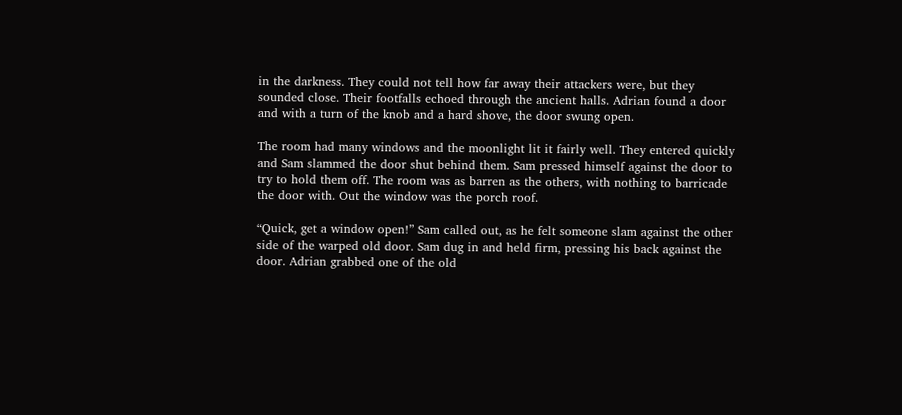in the darkness. They could not tell how far away their attackers were, but they sounded close. Their footfalls echoed through the ancient halls. Adrian found a door and with a turn of the knob and a hard shove, the door swung open.

The room had many windows and the moonlight lit it fairly well. They entered quickly and Sam slammed the door shut behind them. Sam pressed himself against the door to try to hold them off. The room was as barren as the others, with nothing to barricade the door with. Out the window was the porch roof.

“Quick, get a window open!” Sam called out, as he felt someone slam against the other side of the warped old door. Sam dug in and held firm, pressing his back against the door. Adrian grabbed one of the old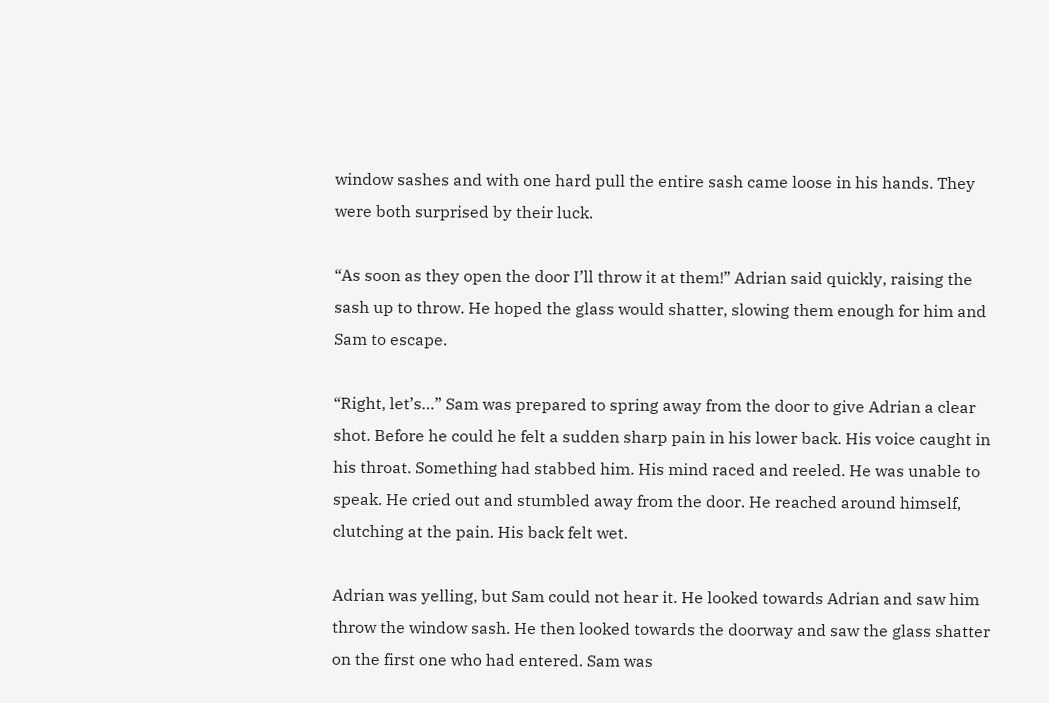window sashes and with one hard pull the entire sash came loose in his hands. They were both surprised by their luck.

“As soon as they open the door I’ll throw it at them!” Adrian said quickly, raising the sash up to throw. He hoped the glass would shatter, slowing them enough for him and Sam to escape.

“Right, let’s…” Sam was prepared to spring away from the door to give Adrian a clear shot. Before he could he felt a sudden sharp pain in his lower back. His voice caught in his throat. Something had stabbed him. His mind raced and reeled. He was unable to speak. He cried out and stumbled away from the door. He reached around himself, clutching at the pain. His back felt wet.

Adrian was yelling, but Sam could not hear it. He looked towards Adrian and saw him throw the window sash. He then looked towards the doorway and saw the glass shatter on the first one who had entered. Sam was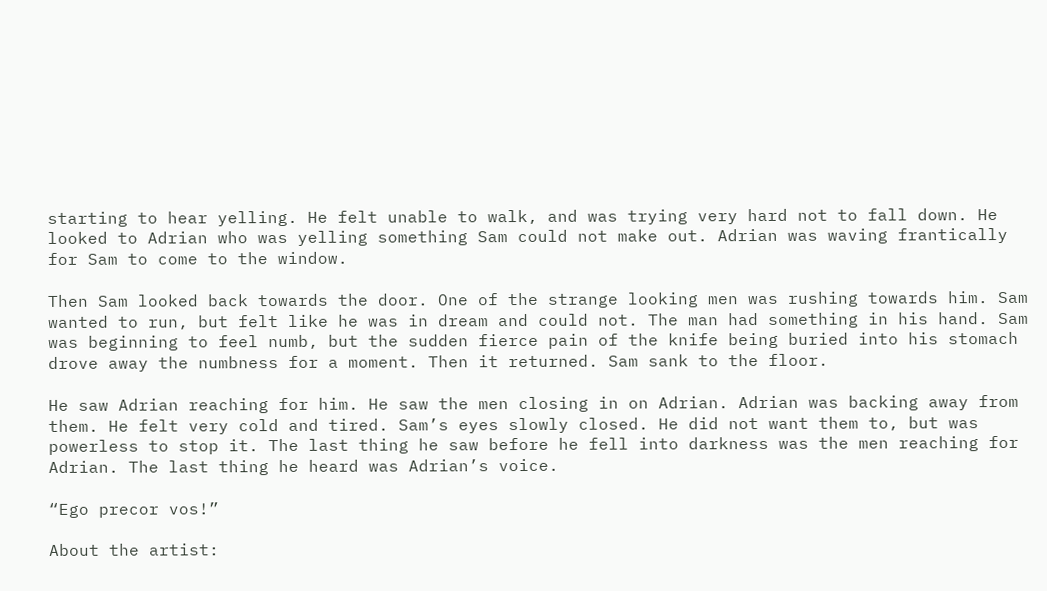starting to hear yelling. He felt unable to walk, and was trying very hard not to fall down. He looked to Adrian who was yelling something Sam could not make out. Adrian was waving frantically for Sam to come to the window.

Then Sam looked back towards the door. One of the strange looking men was rushing towards him. Sam wanted to run, but felt like he was in dream and could not. The man had something in his hand. Sam was beginning to feel numb, but the sudden fierce pain of the knife being buried into his stomach drove away the numbness for a moment. Then it returned. Sam sank to the floor.

He saw Adrian reaching for him. He saw the men closing in on Adrian. Adrian was backing away from them. He felt very cold and tired. Sam’s eyes slowly closed. He did not want them to, but was powerless to stop it. The last thing he saw before he fell into darkness was the men reaching for Adrian. The last thing he heard was Adrian’s voice.

“Ego precor vos!”

About the artist: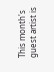This month's guest artist is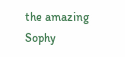the amazing Sophy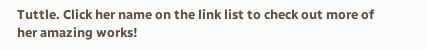Tuttle. Click her name on the link list to check out more of her amazing works!